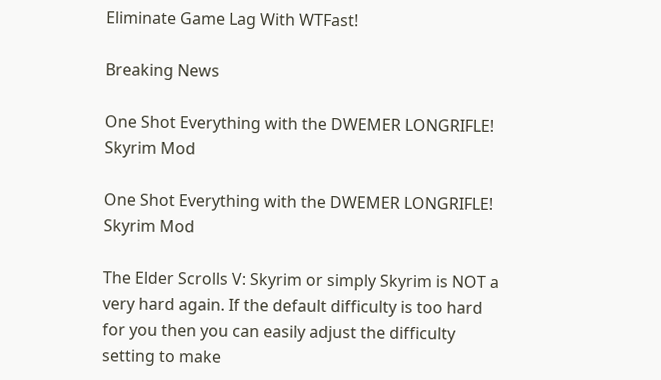Eliminate Game Lag With WTFast!

Breaking News

One Shot Everything with the DWEMER LONGRIFLE! Skyrim Mod

One Shot Everything with the DWEMER LONGRIFLE! Skyrim Mod

The Elder Scrolls V: Skyrim or simply Skyrim is NOT a very hard again. If the default difficulty is too hard for you then you can easily adjust the difficulty setting to make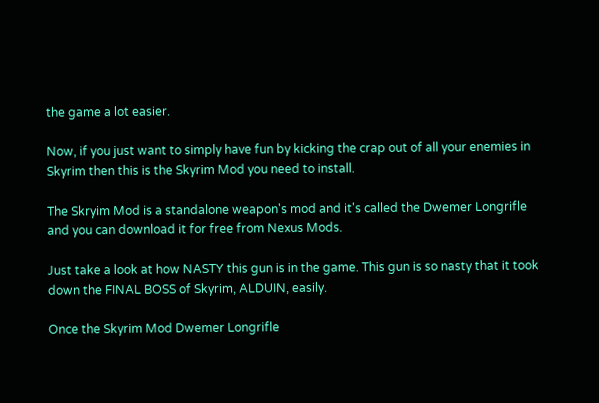the game a lot easier.

Now, if you just want to simply have fun by kicking the crap out of all your enemies in Skyrim then this is the Skyrim Mod you need to install.

The Skryim Mod is a standalone weapon's mod and it's called the Dwemer Longrifle and you can download it for free from Nexus Mods.

Just take a look at how NASTY this gun is in the game. This gun is so nasty that it took down the FINAL BOSS of Skyrim, ALDUIN, easily.

Once the Skyrim Mod Dwemer Longrifle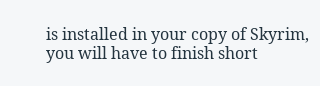is installed in your copy of Skyrim, you will have to finish short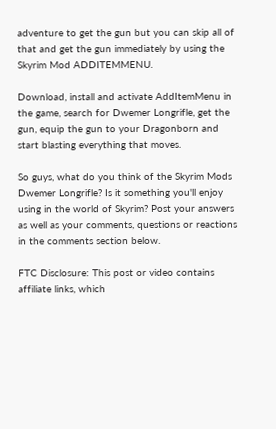adventure to get the gun but you can skip all of that and get the gun immediately by using the Skyrim Mod ADDITEMMENU.

Download, install and activate AddItemMenu in the game, search for Dwemer Longrifle, get the gun, equip the gun to your Dragonborn and start blasting everything that moves.

So guys, what do you think of the Skyrim Mods Dwemer Longrifle? Is it something you'll enjoy using in the world of Skyrim? Post your answers as well as your comments, questions or reactions in the comments section below.

FTC Disclosure: This post or video contains affiliate links, which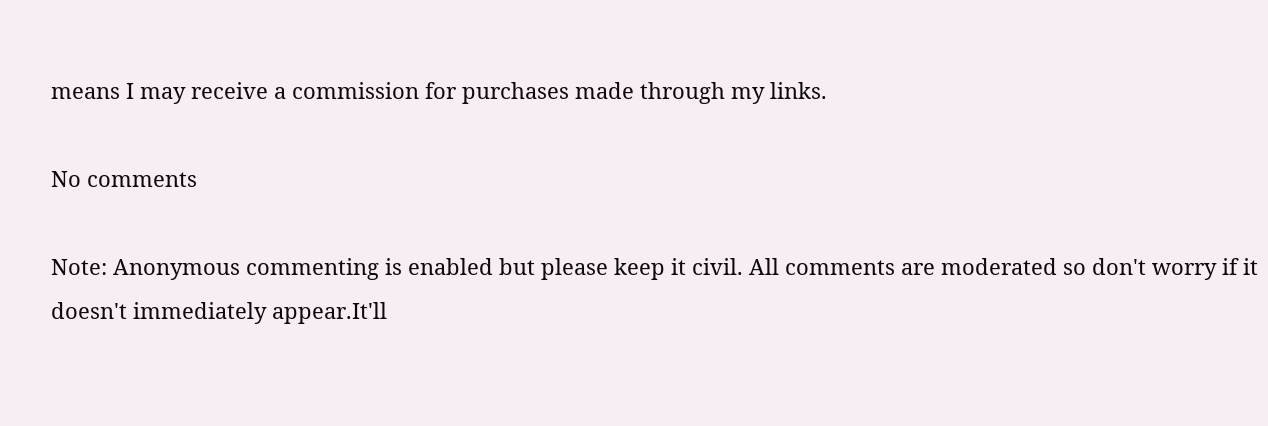means I may receive a commission for purchases made through my links.

No comments

Note: Anonymous commenting is enabled but please keep it civil. All comments are moderated so don't worry if it doesn't immediately appear.It'll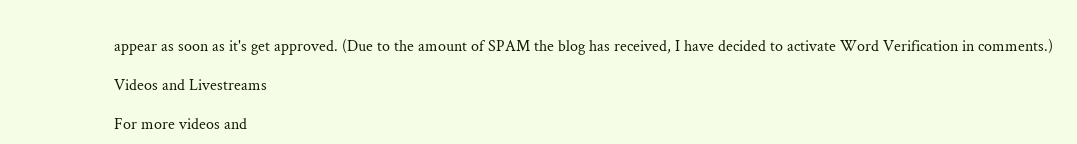appear as soon as it's get approved. (Due to the amount of SPAM the blog has received, I have decided to activate Word Verification in comments.)

Videos and Livestreams

For more videos and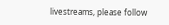livestreams, please follow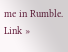me in Rumble. Link »